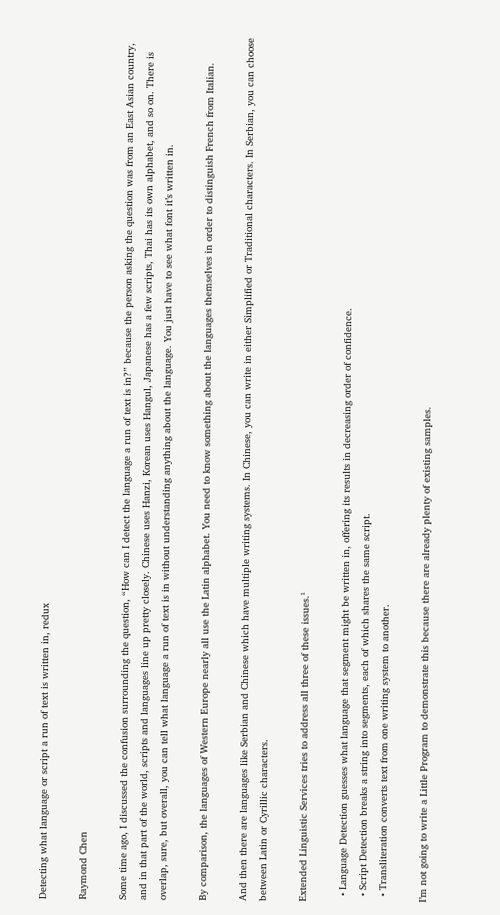Detecting what language or script a run of text is written in, redux

Raymond Chen

Some time ago, I discussed the confusion surrounding the question, “How can I detect the language a run of text is in?” because the person asking the question was from an East Asian country, and in that part of the world, scripts and languages line up pretty closely. Chinese uses Hanzi, Korean uses Hangul, Japanese has a few scripts, Thai has its own alphabet, and so on. There is overlap, sure, but overall, you can tell what language a run of text is in without understanding anything about the language. You just have to see what font it’s written in.

By comparison, the languages of Western Europe nearly all use the Latin alphabet. You need to know something about the languages themselves in order to distinguish French from Italian.

And then there are languages like Serbian and Chinese which have multiple writing systems. In Chinese, you can write in either Simplified or Traditional characters. In Serbian, you can choose between Latin or Cyrillic characters.

Extended Linguistic Services tries to address all three of these issues.¹

  • Language Detection guesses what language that segment might be written in, offering its results in decreasing order of confidence.
  • Script Detection breaks a string into segments, each of which shares the same script.
  • Transliteration converts text from one writing system to another.

I’m not going to write a Little Program to demonstrate this because there are already plenty of existing samples.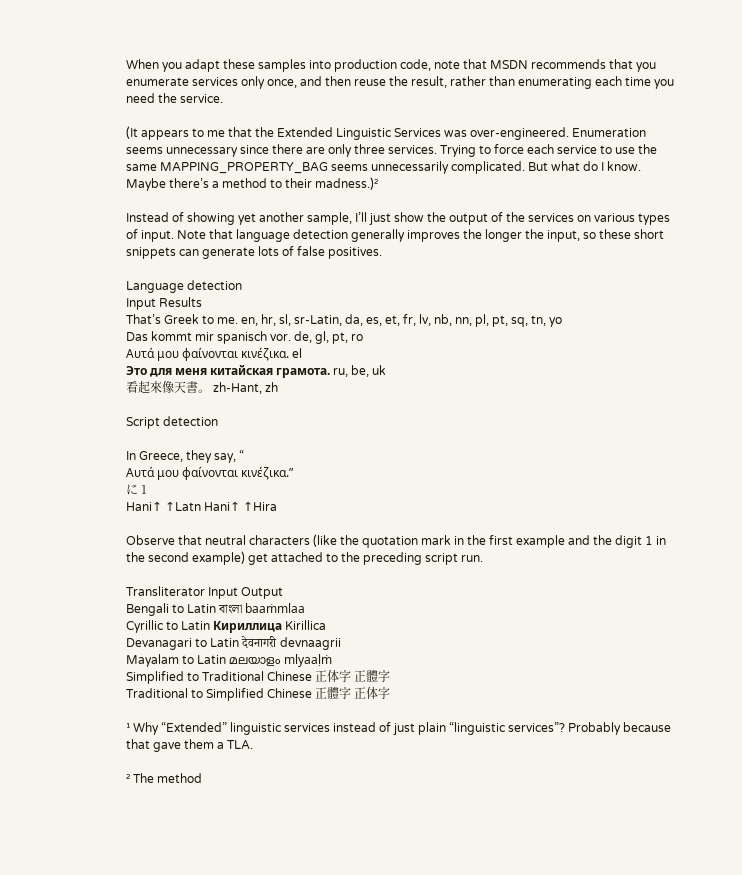When you adapt these samples into production code, note that MSDN recommends that you enumerate services only once, and then reuse the result, rather than enumerating each time you need the service.

(It appears to me that the Extended Linguistic Services was over-engineered. Enumeration seems unnecessary since there are only three services. Trying to force each service to use the same MAPPING_PROPERTY_BAG seems unnecessarily complicated. But what do I know. Maybe there’s a method to their madness.)²

Instead of showing yet another sample, I’ll just show the output of the services on various types of input. Note that language detection generally improves the longer the input, so these short snippets can generate lots of false positives.

Language detection
Input Results
That’s Greek to me. en, hr, sl, sr-Latin, da, es, et, fr, lv, nb, nn, pl, pt, sq, tn, yo
Das kommt mir spanisch vor. de, gl, pt, ro
Αυτά μου φαίνονται κινέζικα. el
Это для меня китайская грамота. ru, be, uk
看起來像天書。 zh-Hant, zh

Script detection

In Greece, they say, “
Αυτά μου φαίνονται κινέζικα.”
に 1
Hani↑ ↑Latn Hani↑ ↑Hira

Observe that neutral characters (like the quotation mark in the first example and the digit 1 in the second example) get attached to the preceding script run.

Transliterator Input Output
Bengali to Latin বাংলা baaṁmlaa
Cyrillic to Latin Кириллица Kirillica
Devanagari to Latin देवनागरी devnaagrii
Mayalam to Latin മലയാളം mlyaaḷṁ
Simplified to Traditional Chinese 正体字 正體字
Traditional to Simplified Chinese 正體字 正体字

¹ Why “Extended” linguistic services instead of just plain “linguistic services”? Probably because that gave them a TLA.

² The method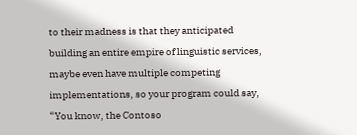to their madness is that they anticipated building an entire empire of linguistic services, maybe even have multiple competing implementations, so your program could say, “You know, the Contoso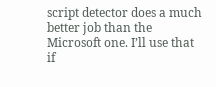script detector does a much better job than the Microsoft one. I’ll use that if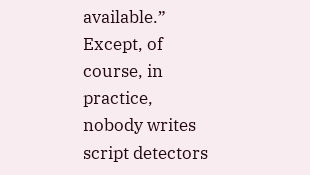available.” Except, of course, in practice, nobody writes script detectors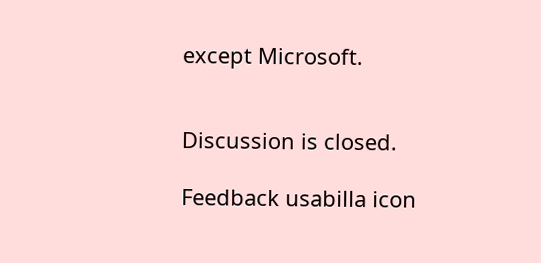except Microsoft.


Discussion is closed.

Feedback usabilla icon